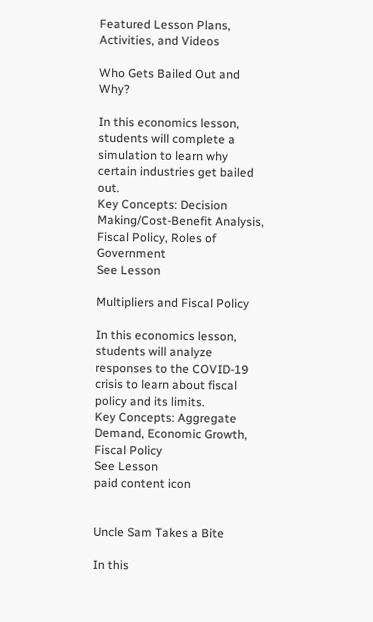Featured Lesson Plans, Activities, and Videos

Who Gets Bailed Out and Why?

In this economics lesson, students will complete a simulation to learn why certain industries get bailed out.
Key Concepts: Decision Making/Cost-Benefit Analysis, Fiscal Policy, Roles of Government
See Lesson

Multipliers and Fiscal Policy

In this economics lesson, students will analyze responses to the COVID-19 crisis to learn about fiscal policy and its limits.
Key Concepts: Aggregate Demand, Economic Growth, Fiscal Policy
See Lesson
paid content icon


Uncle Sam Takes a Bite

In this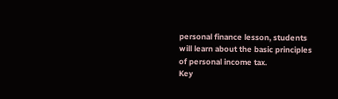personal finance lesson, students will learn about the basic principles of personal income tax.
Key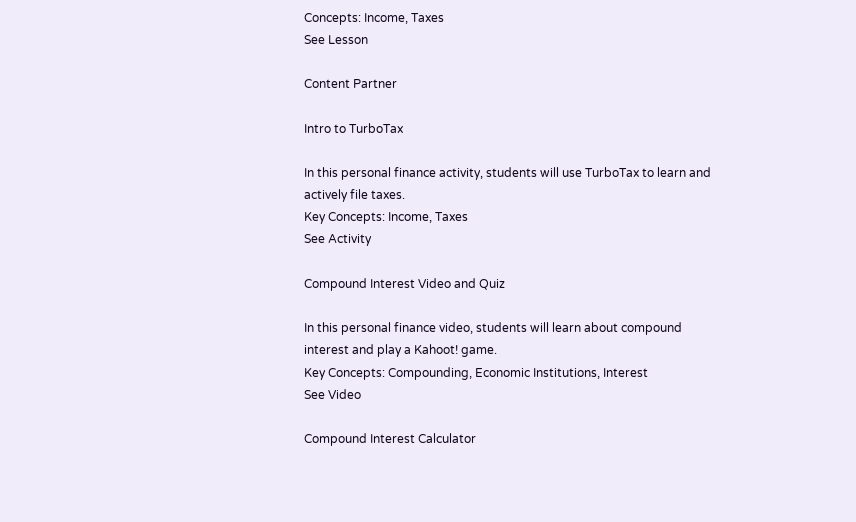Concepts: Income, Taxes
See Lesson

Content Partner

Intro to TurboTax

In this personal finance activity, students will use TurboTax to learn and actively file taxes.
Key Concepts: Income, Taxes
See Activity

Compound Interest Video and Quiz

In this personal finance video, students will learn about compound interest and play a Kahoot! game.
Key Concepts: Compounding, Economic Institutions, Interest
See Video

Compound Interest Calculator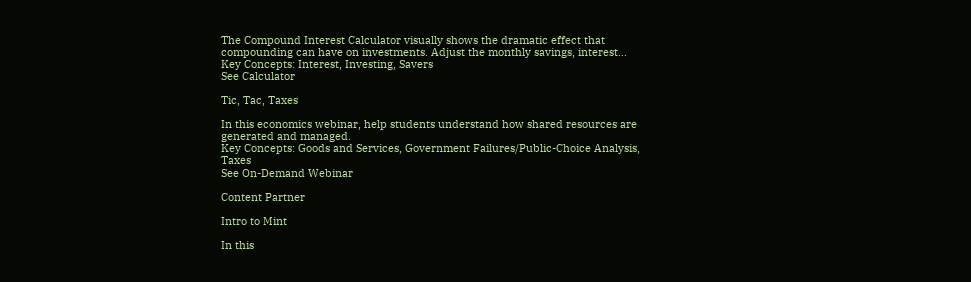The Compound Interest Calculator visually shows the dramatic effect that compounding can have on investments. Adjust the monthly savings, interest...
Key Concepts: Interest, Investing, Savers
See Calculator

Tic, Tac, Taxes

In this economics webinar, help students understand how shared resources are generated and managed.
Key Concepts: Goods and Services, Government Failures/Public-Choice Analysis, Taxes
See On-Demand Webinar

Content Partner

Intro to Mint

In this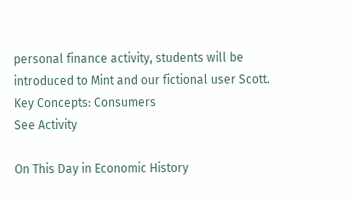personal finance activity, students will be introduced to Mint and our fictional user Scott.
Key Concepts: Consumers
See Activity

On This Day in Economic History